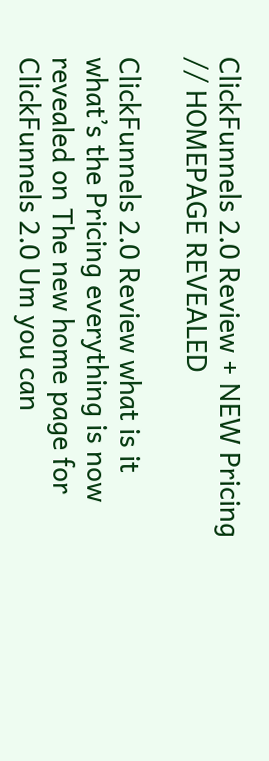ClickFunnels 2.0 Review + NEW Pricing // HOMEPAGE REVEALED

ClickFunnels 2.0 Review what is it what’s the Pricing everything is now revealed on The new home page for ClickFunnels 2.0 Um you can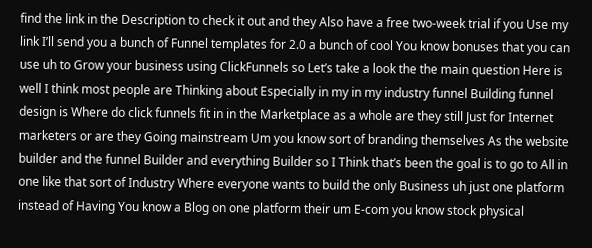find the link in the Description to check it out and they Also have a free two-week trial if you Use my link I’ll send you a bunch of Funnel templates for 2.0 a bunch of cool You know bonuses that you can use uh to Grow your business using ClickFunnels so Let’s take a look the the main question Here is well I think most people are Thinking about Especially in my in my industry funnel Building funnel design is Where do click funnels fit in in the Marketplace as a whole are they still Just for Internet marketers or are they Going mainstream Um you know sort of branding themselves As the website builder and the funnel Builder and everything Builder so I Think that’s been the goal is to go to All in one like that sort of Industry Where everyone wants to build the only Business uh just one platform instead of Having You know a Blog on one platform their um E-com you know stock physical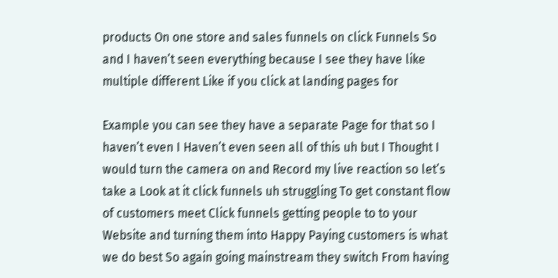products On one store and sales funnels on click Funnels So and I haven’t seen everything because I see they have like multiple different Like if you click at landing pages for

Example you can see they have a separate Page for that so I haven’t even I Haven’t even seen all of this uh but I Thought I would turn the camera on and Record my live reaction so let’s take a Look at it click funnels uh struggling To get constant flow of customers meet Click funnels getting people to to your Website and turning them into Happy Paying customers is what we do best So again going mainstream they switch From having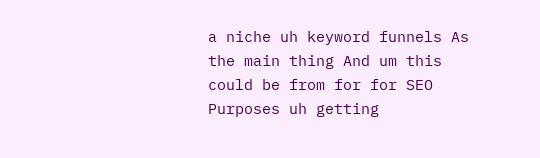a niche uh keyword funnels As the main thing And um this could be from for for SEO Purposes uh getting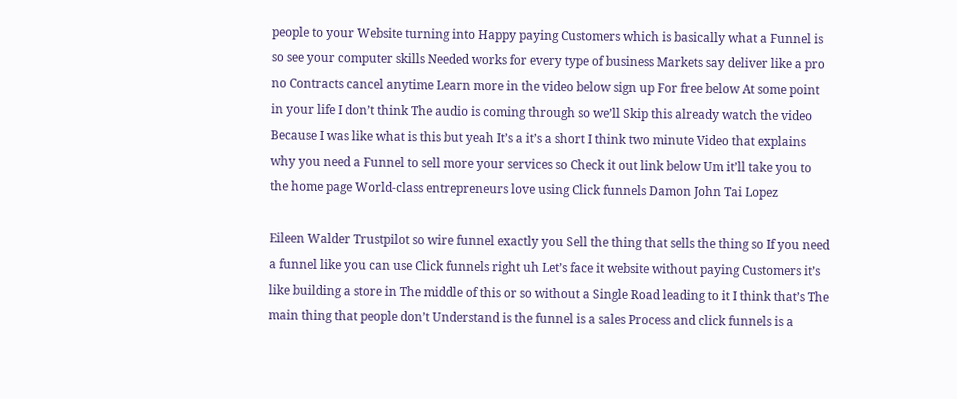people to your Website turning into Happy paying Customers which is basically what a Funnel is so see your computer skills Needed works for every type of business Markets say deliver like a pro no Contracts cancel anytime Learn more in the video below sign up For free below At some point in your life I don’t think The audio is coming through so we’ll Skip this already watch the video Because I was like what is this but yeah It’s a it’s a short I think two minute Video that explains why you need a Funnel to sell more your services so Check it out link below Um it’ll take you to the home page World-class entrepreneurs love using Click funnels Damon John Tai Lopez

Eileen Walder Trustpilot so wire funnel exactly you Sell the thing that sells the thing so If you need a funnel like you can use Click funnels right uh Let’s face it website without paying Customers it’s like building a store in The middle of this or so without a Single Road leading to it I think that’s The main thing that people don’t Understand is the funnel is a sales Process and click funnels is a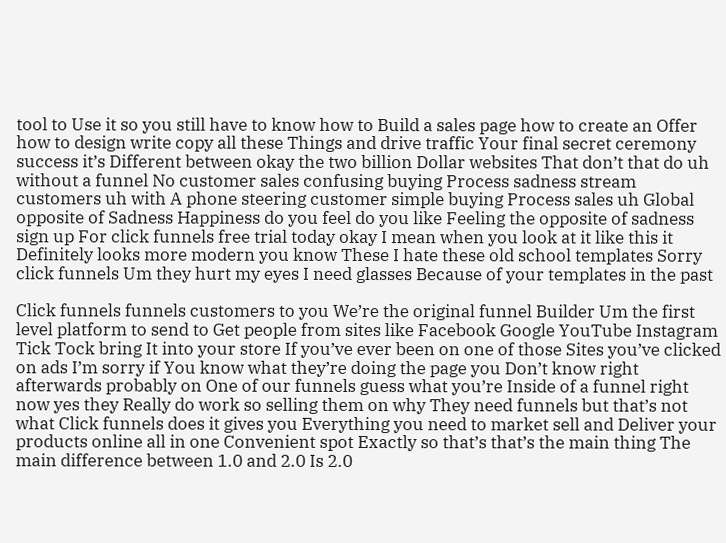tool to Use it so you still have to know how to Build a sales page how to create an Offer how to design write copy all these Things and drive traffic Your final secret ceremony success it’s Different between okay the two billion Dollar websites That don’t that do uh without a funnel No customer sales confusing buying Process sadness stream customers uh with A phone steering customer simple buying Process sales uh Global opposite of Sadness Happiness do you feel do you like Feeling the opposite of sadness sign up For click funnels free trial today okay I mean when you look at it like this it Definitely looks more modern you know These I hate these old school templates Sorry click funnels Um they hurt my eyes I need glasses Because of your templates in the past

Click funnels funnels customers to you We’re the original funnel Builder Um the first level platform to send to Get people from sites like Facebook Google YouTube Instagram Tick Tock bring It into your store If you’ve ever been on one of those Sites you’ve clicked on ads I’m sorry if You know what they’re doing the page you Don’t know right afterwards probably on One of our funnels guess what you’re Inside of a funnel right now yes they Really do work so selling them on why They need funnels but that’s not what Click funnels does it gives you Everything you need to market sell and Deliver your products online all in one Convenient spot Exactly so that’s that’s the main thing The main difference between 1.0 and 2.0 Is 2.0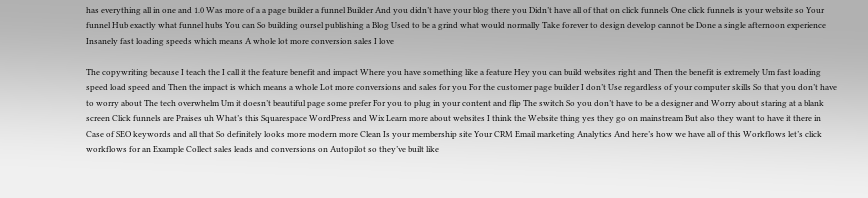has everything all in one and 1.0 Was more of a a page builder a funnel Builder And you didn’t have your blog there you Didn’t have all of that on click funnels One click funnels is your website so Your funnel Hub exactly what funnel hubs You can So building oursel publishing a Blog Used to be a grind what would normally Take forever to design develop cannot be Done a single afternoon experience Insanely fast loading speeds which means A whole lot more conversion sales I love

The copywriting because I teach the I call it the feature benefit and impact Where you have something like a feature Hey you can build websites right and Then the benefit is extremely Um fast loading speed load speed and Then the impact is which means a whole Lot more conversions and sales for you For the customer page builder I don’t Use regardless of your computer skills So that you don’t have to worry about The tech overwhelm Um it doesn’t beautiful page some prefer For you to plug in your content and flip The switch So you don’t have to be a designer and Worry about staring at a blank screen Click funnels are Praises uh What’s this Squarespace WordPress and Wix Learn more about websites I think the Website thing yes they go on mainstream But also they want to have it there in Case of SEO keywords and all that So definitely looks more modern more Clean Is your membership site Your CRM Email marketing Analytics And here’s how we have all of this Workflows let’s click workflows for an Example Collect sales leads and conversions on Autopilot so they’ve built like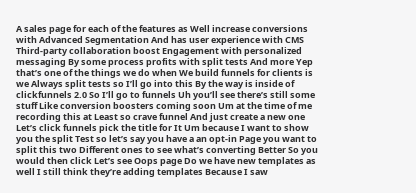A sales page for each of the features as Well increase conversions with Advanced Segmentation And has user experience with CMS Third-party collaboration boost Engagement with personalized messaging By some process profits with split tests And more Yep that’s one of the things we do when We build funnels for clients is we Always split tests so I’ll go into this By the way is inside of clickfunnels 2.0 So I’ll go to funnels Uh you’ll see there’s still some stuff Like conversion boosters coming soon Um at the time of me recording this at Least so crave funnel And just create a new one Let’s click funnels pick the title for It Um because I want to show you the split Test so let’s say you have a an opt-in Page you want to split this two Different ones to see what’s converting Better So you would then click Let’s see Oops page Do we have new templates as well I still think they’re adding templates Because I saw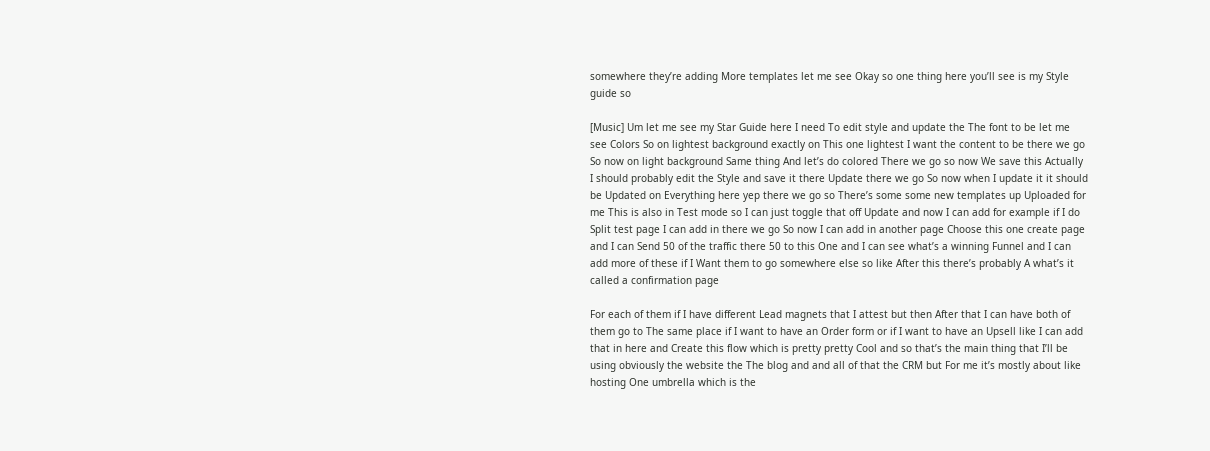somewhere they’re adding More templates let me see Okay so one thing here you’ll see is my Style guide so

[Music] Um let me see my Star Guide here I need To edit style and update the The font to be let me see Colors So on lightest background exactly on This one lightest I want the content to be there we go So now on light background Same thing And let’s do colored There we go so now We save this Actually I should probably edit the Style and save it there Update there we go So now when I update it it should be Updated on Everything here yep there we go so There’s some some new templates up Uploaded for me This is also in Test mode so I can just toggle that off Update and now I can add for example if I do Split test page I can add in there we go So now I can add in another page Choose this one create page and I can Send 50 of the traffic there 50 to this One and I can see what’s a winning Funnel and I can add more of these if I Want them to go somewhere else so like After this there’s probably A what’s it called a confirmation page

For each of them if I have different Lead magnets that I attest but then After that I can have both of them go to The same place if I want to have an Order form or if I want to have an Upsell like I can add that in here and Create this flow which is pretty pretty Cool and so that’s the main thing that I’ll be using obviously the website the The blog and and all of that the CRM but For me it’s mostly about like hosting One umbrella which is the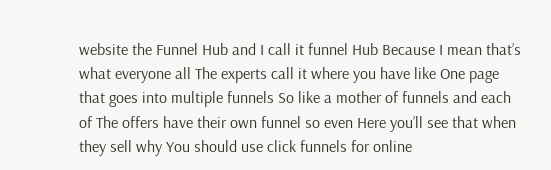website the Funnel Hub and I call it funnel Hub Because I mean that’s what everyone all The experts call it where you have like One page that goes into multiple funnels So like a mother of funnels and each of The offers have their own funnel so even Here you’ll see that when they sell why You should use click funnels for online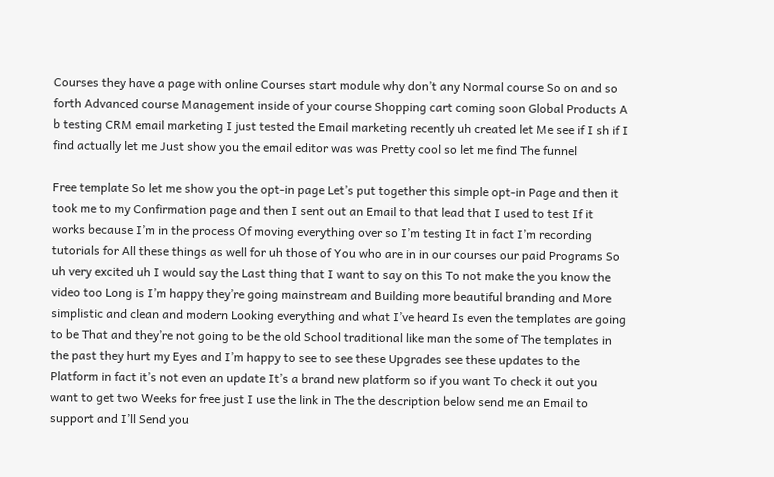Courses they have a page with online Courses start module why don’t any Normal course So on and so forth Advanced course Management inside of your course Shopping cart coming soon Global Products A b testing CRM email marketing I just tested the Email marketing recently uh created let Me see if I sh if I find actually let me Just show you the email editor was was Pretty cool so let me find The funnel

Free template So let me show you the opt-in page Let’s put together this simple opt-in Page and then it took me to my Confirmation page and then I sent out an Email to that lead that I used to test If it works because I’m in the process Of moving everything over so I’m testing It in fact I’m recording tutorials for All these things as well for uh those of You who are in in our courses our paid Programs So uh very excited uh I would say the Last thing that I want to say on this To not make the you know the video too Long is I’m happy they’re going mainstream and Building more beautiful branding and More simplistic and clean and modern Looking everything and what I’ve heard Is even the templates are going to be That and they’re not going to be the old School traditional like man the some of The templates in the past they hurt my Eyes and I’m happy to see to see these Upgrades see these updates to the Platform in fact it’s not even an update It’s a brand new platform so if you want To check it out you want to get two Weeks for free just I use the link in The the description below send me an Email to support and I’ll Send you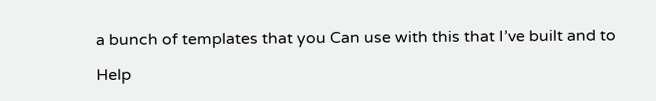a bunch of templates that you Can use with this that I’ve built and to

Help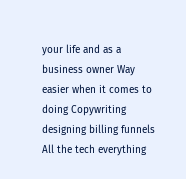your life and as a business owner Way easier when it comes to doing Copywriting designing billing funnels All the tech everything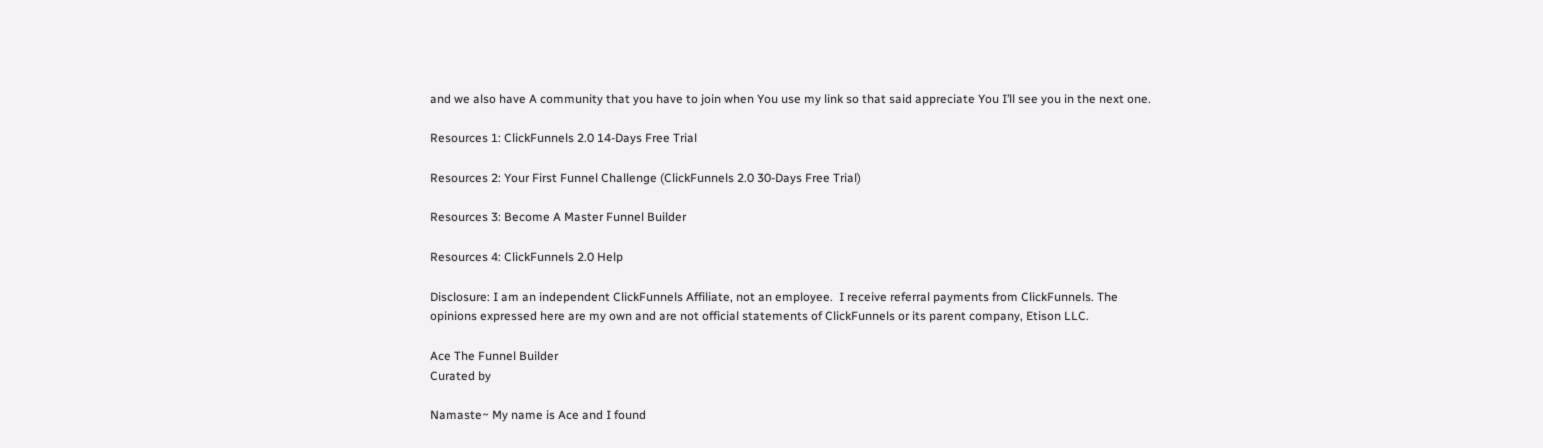and we also have A community that you have to join when You use my link so that said appreciate You I’ll see you in the next one.

Resources 1: ClickFunnels 2.0 14-Days Free Trial

Resources 2: Your First Funnel Challenge (ClickFunnels 2.0 30-Days Free Trial)

Resources 3: Become A Master Funnel Builder

Resources 4: ClickFunnels 2.0 Help

Disclosure: I am an independent ClickFunnels Affiliate, not an employee.  I receive referral payments from ClickFunnels. The opinions expressed here are my own and are not official statements of ClickFunnels or its parent company, Etison LLC.

Ace The Funnel Builder
Curated by

Namaste~ My name is Ace and I found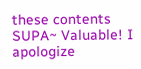these contents SUPA~ Valuable! I apologize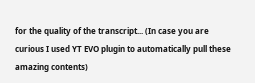for the quality of the transcript... (In case you are curious I used YT EVO plugin to automatically pull these amazing contents)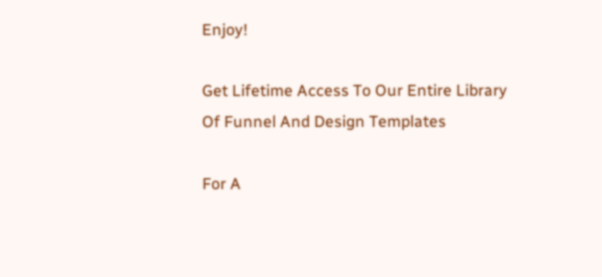Enjoy!

Get Lifetime Access To Our Entire Library Of Funnel And Design Templates

For A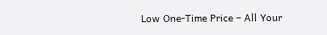Low One-Time Price – All Your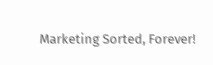Marketing Sorted, Forever!